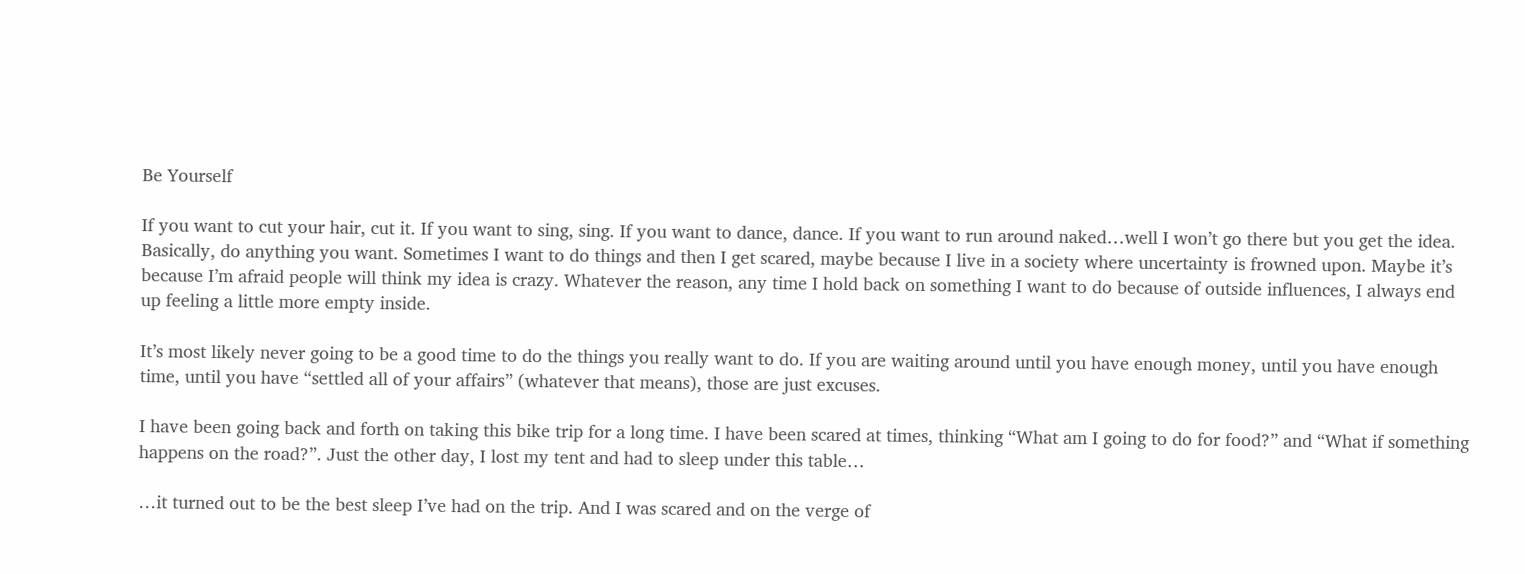Be Yourself

If you want to cut your hair, cut it. If you want to sing, sing. If you want to dance, dance. If you want to run around naked…well I won’t go there but you get the idea. Basically, do anything you want. Sometimes I want to do things and then I get scared, maybe because I live in a society where uncertainty is frowned upon. Maybe it’s because I’m afraid people will think my idea is crazy. Whatever the reason, any time I hold back on something I want to do because of outside influences, I always end up feeling a little more empty inside.

It’s most likely never going to be a good time to do the things you really want to do. If you are waiting around until you have enough money, until you have enough time, until you have “settled all of your affairs” (whatever that means), those are just excuses.

I have been going back and forth on taking this bike trip for a long time. I have been scared at times, thinking “What am I going to do for food?” and “What if something happens on the road?”. Just the other day, I lost my tent and had to sleep under this table…

…it turned out to be the best sleep I’ve had on the trip. And I was scared and on the verge of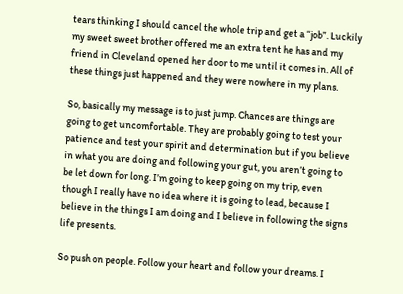tears thinking I should cancel the whole trip and get a “job”. Luckily my sweet sweet brother offered me an extra tent he has and my friend in Cleveland opened her door to me until it comes in. All of these things just happened and they were nowhere in my plans.

So, basically my message is to just jump. Chances are things are going to get uncomfortable. They are probably going to test your patience and test your spirit and determination but if you believe in what you are doing and following your gut, you aren’t going to be let down for long. I’m going to keep going on my trip, even though I really have no idea where it is going to lead, because I believe in the things I am doing and I believe in following the signs life presents.

So push on people. Follow your heart and follow your dreams. I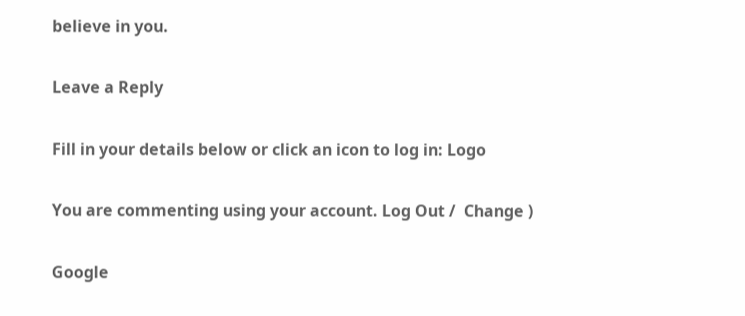believe in you.

Leave a Reply

Fill in your details below or click an icon to log in: Logo

You are commenting using your account. Log Out /  Change )

Google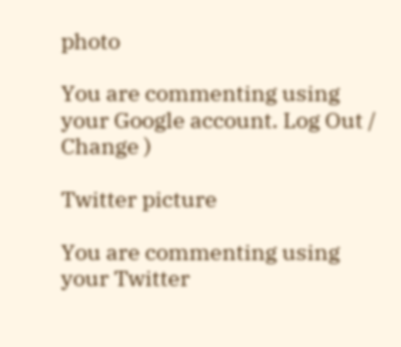photo

You are commenting using your Google account. Log Out /  Change )

Twitter picture

You are commenting using your Twitter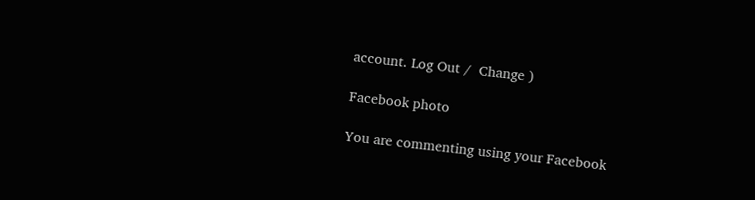account. Log Out /  Change )

Facebook photo

You are commenting using your Facebook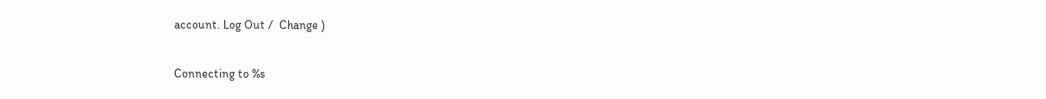account. Log Out /  Change )

Connecting to %s